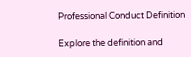Professional Conduct Definition

Explore the definition and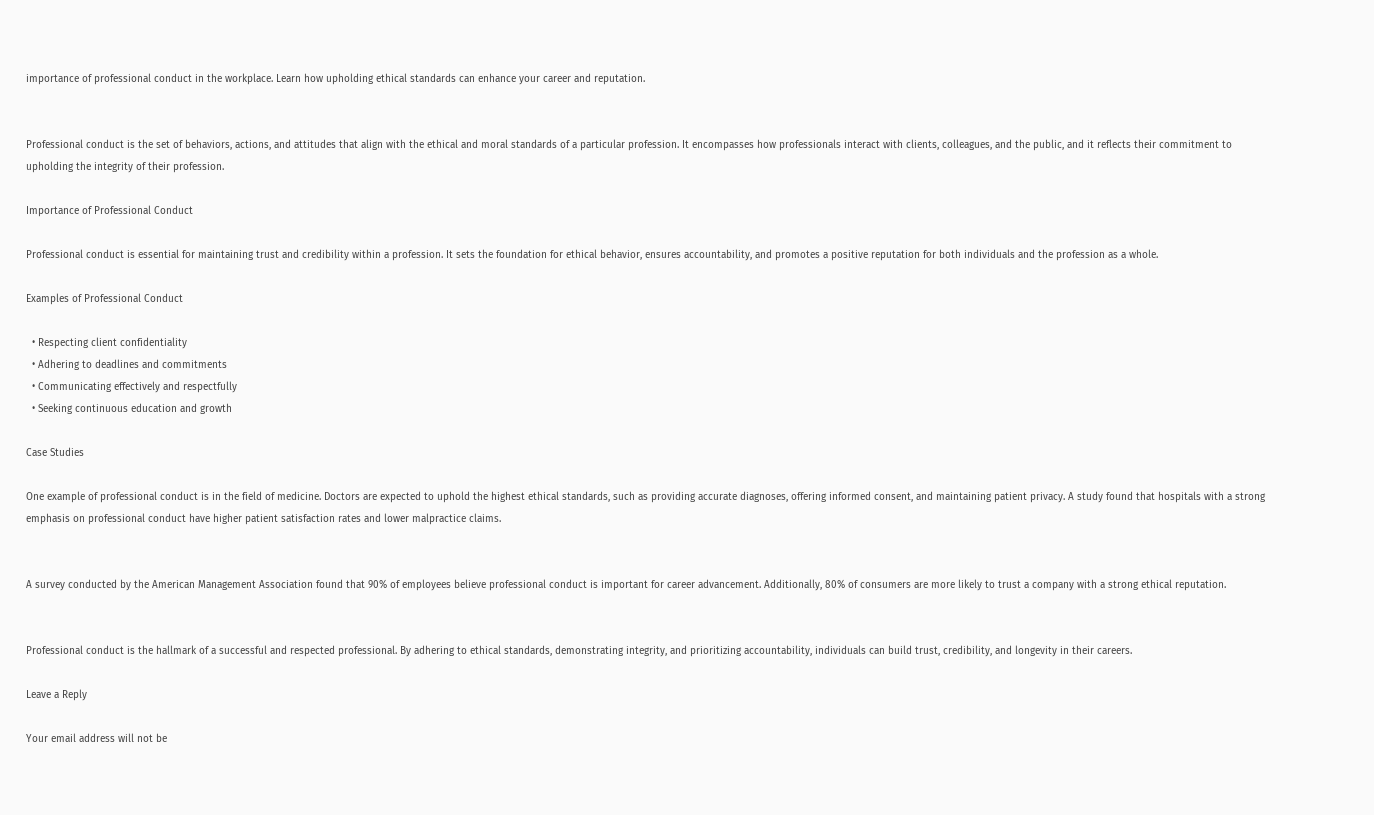importance of professional conduct in the workplace. Learn how upholding ethical standards can enhance your career and reputation.


Professional conduct is the set of behaviors, actions, and attitudes that align with the ethical and moral standards of a particular profession. It encompasses how professionals interact with clients, colleagues, and the public, and it reflects their commitment to upholding the integrity of their profession.

Importance of Professional Conduct

Professional conduct is essential for maintaining trust and credibility within a profession. It sets the foundation for ethical behavior, ensures accountability, and promotes a positive reputation for both individuals and the profession as a whole.

Examples of Professional Conduct

  • Respecting client confidentiality
  • Adhering to deadlines and commitments
  • Communicating effectively and respectfully
  • Seeking continuous education and growth

Case Studies

One example of professional conduct is in the field of medicine. Doctors are expected to uphold the highest ethical standards, such as providing accurate diagnoses, offering informed consent, and maintaining patient privacy. A study found that hospitals with a strong emphasis on professional conduct have higher patient satisfaction rates and lower malpractice claims.


A survey conducted by the American Management Association found that 90% of employees believe professional conduct is important for career advancement. Additionally, 80% of consumers are more likely to trust a company with a strong ethical reputation.


Professional conduct is the hallmark of a successful and respected professional. By adhering to ethical standards, demonstrating integrity, and prioritizing accountability, individuals can build trust, credibility, and longevity in their careers.

Leave a Reply

Your email address will not be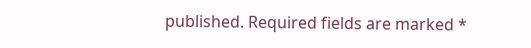published. Required fields are marked *